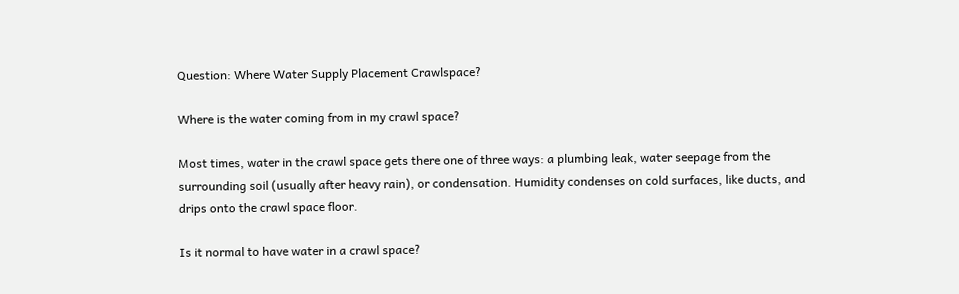Question: Where Water Supply Placement Crawlspace?

Where is the water coming from in my crawl space?

Most times, water in the crawl space gets there one of three ways: a plumbing leak, water seepage from the surrounding soil (usually after heavy rain), or condensation. Humidity condenses on cold surfaces, like ducts, and drips onto the crawl space floor.

Is it normal to have water in a crawl space?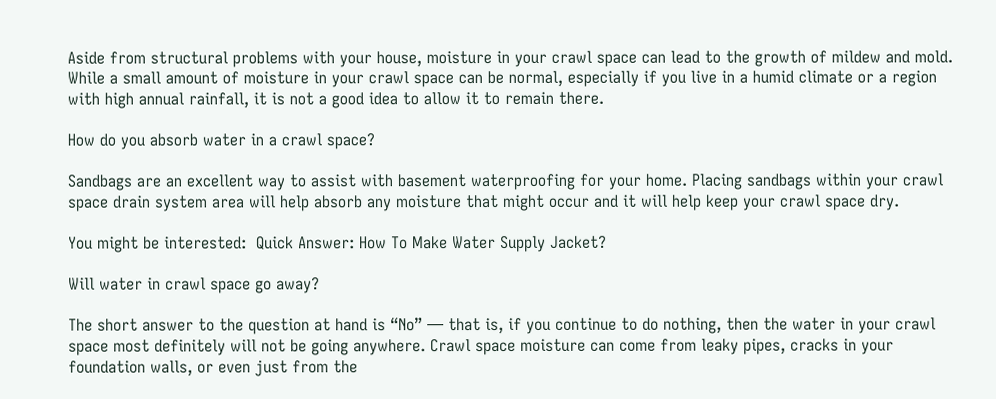Aside from structural problems with your house, moisture in your crawl space can lead to the growth of mildew and mold. While a small amount of moisture in your crawl space can be normal, especially if you live in a humid climate or a region with high annual rainfall, it is not a good idea to allow it to remain there.

How do you absorb water in a crawl space?

Sandbags are an excellent way to assist with basement waterproofing for your home. Placing sandbags within your crawl space drain system area will help absorb any moisture that might occur and it will help keep your crawl space dry.

You might be interested:  Quick Answer: How To Make Water Supply Jacket?

Will water in crawl space go away?

The short answer to the question at hand is “No” — that is, if you continue to do nothing, then the water in your crawl space most definitely will not be going anywhere. Crawl space moisture can come from leaky pipes, cracks in your foundation walls, or even just from the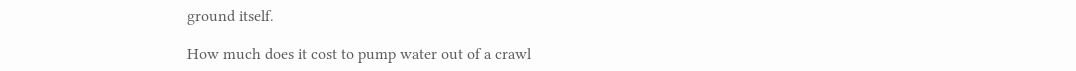ground itself.

How much does it cost to pump water out of a crawl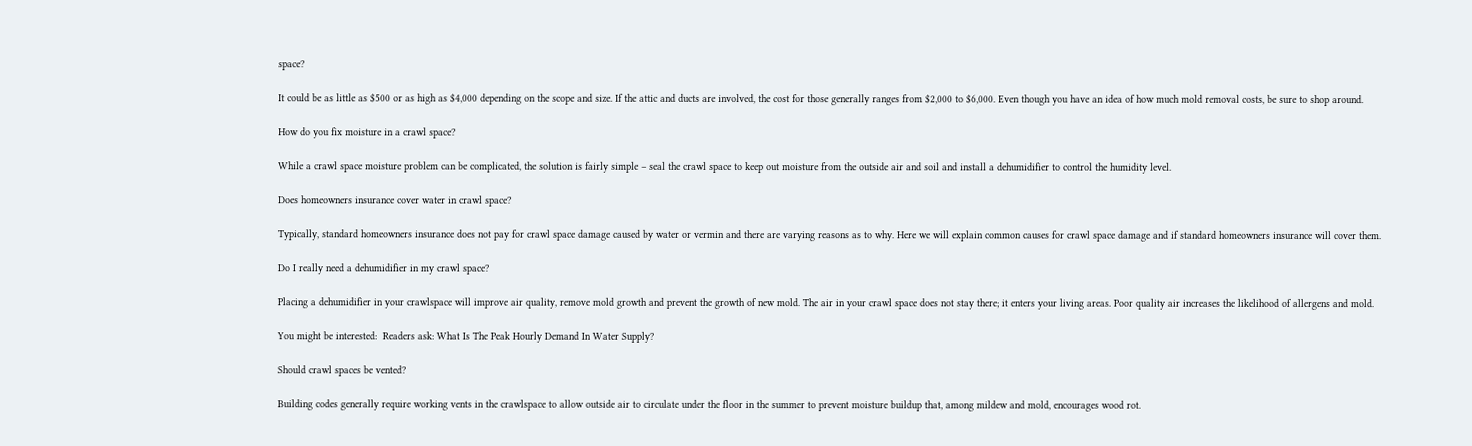space?

It could be as little as $500 or as high as $4,000 depending on the scope and size. If the attic and ducts are involved, the cost for those generally ranges from $2,000 to $6,000. Even though you have an idea of how much mold removal costs, be sure to shop around.

How do you fix moisture in a crawl space?

While a crawl space moisture problem can be complicated, the solution is fairly simple – seal the crawl space to keep out moisture from the outside air and soil and install a dehumidifier to control the humidity level.

Does homeowners insurance cover water in crawl space?

Typically, standard homeowners insurance does not pay for crawl space damage caused by water or vermin and there are varying reasons as to why. Here we will explain common causes for crawl space damage and if standard homeowners insurance will cover them.

Do I really need a dehumidifier in my crawl space?

Placing a dehumidifier in your crawlspace will improve air quality, remove mold growth and prevent the growth of new mold. The air in your crawl space does not stay there; it enters your living areas. Poor quality air increases the likelihood of allergens and mold.

You might be interested:  Readers ask: What Is The Peak Hourly Demand In Water Supply?

Should crawl spaces be vented?

Building codes generally require working vents in the crawlspace to allow outside air to circulate under the floor in the summer to prevent moisture buildup that, among mildew and mold, encourages wood rot.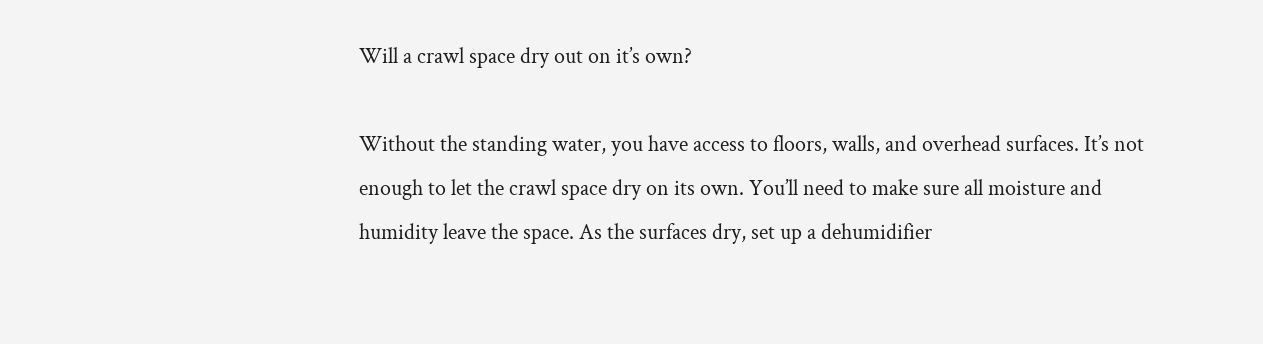Will a crawl space dry out on it’s own?

Without the standing water, you have access to floors, walls, and overhead surfaces. It’s not enough to let the crawl space dry on its own. You’ll need to make sure all moisture and humidity leave the space. As the surfaces dry, set up a dehumidifier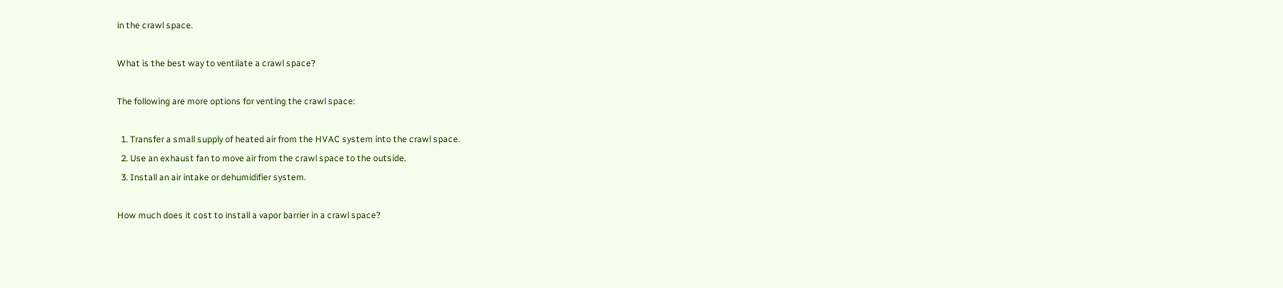in the crawl space.

What is the best way to ventilate a crawl space?

The following are more options for venting the crawl space:

  1. Transfer a small supply of heated air from the HVAC system into the crawl space.
  2. Use an exhaust fan to move air from the crawl space to the outside.
  3. Install an air intake or dehumidifier system.

How much does it cost to install a vapor barrier in a crawl space?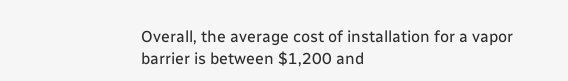Overall, the average cost of installation for a vapor barrier is between $1,200 and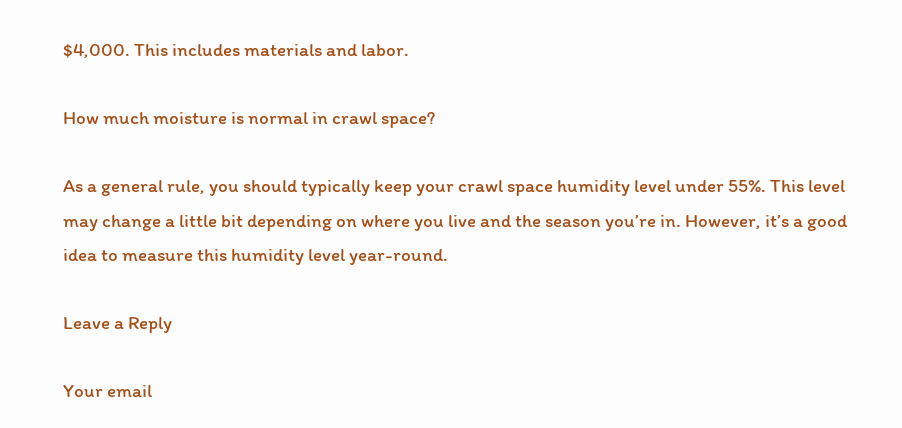$4,000. This includes materials and labor.

How much moisture is normal in crawl space?

As a general rule, you should typically keep your crawl space humidity level under 55%. This level may change a little bit depending on where you live and the season you’re in. However, it’s a good idea to measure this humidity level year-round.

Leave a Reply

Your email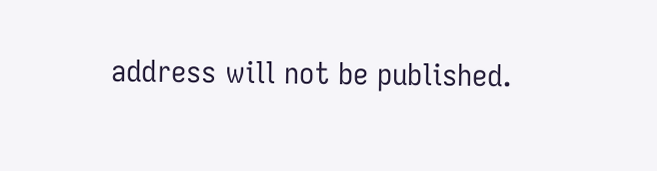address will not be published.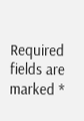Required fields are marked *